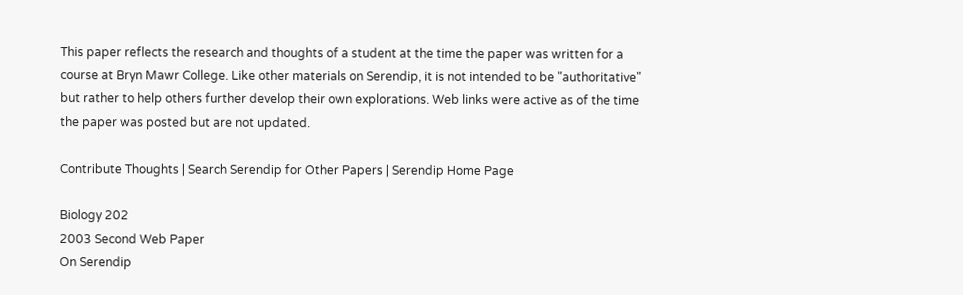This paper reflects the research and thoughts of a student at the time the paper was written for a course at Bryn Mawr College. Like other materials on Serendip, it is not intended to be "authoritative" but rather to help others further develop their own explorations. Web links were active as of the time the paper was posted but are not updated.

Contribute Thoughts | Search Serendip for Other Papers | Serendip Home Page

Biology 202
2003 Second Web Paper
On Serendip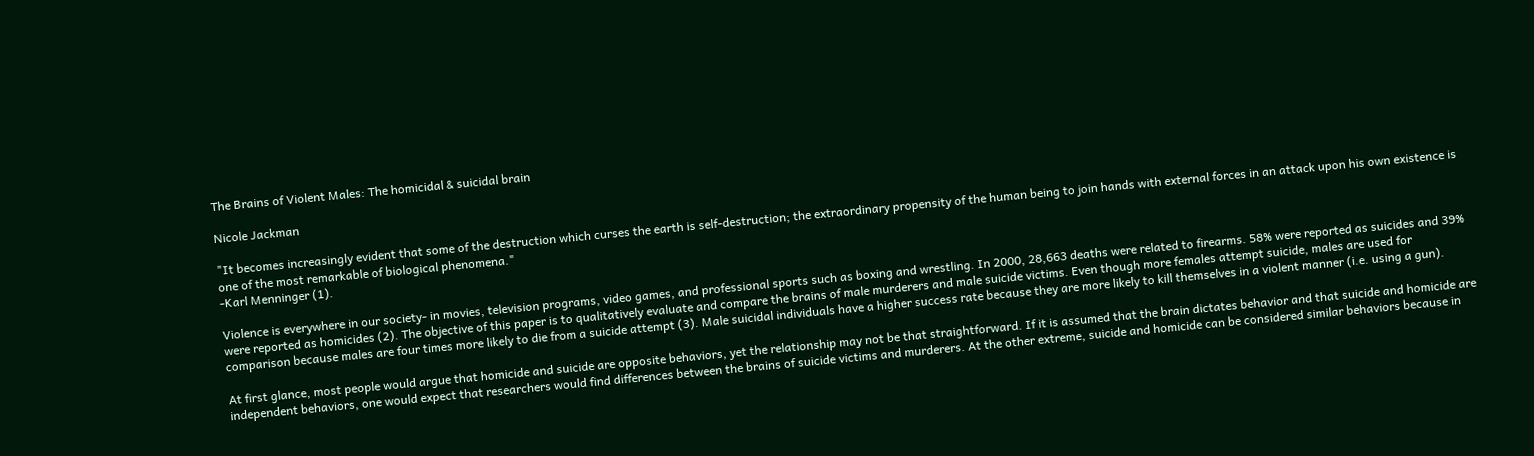The Brains of Violent Males: The homicidal & suicidal brain

Nicole Jackman

"It becomes increasingly evident that some of the destruction which curses the earth is self-destruction; the extraordinary propensity of the human being to join hands with external forces in an attack upon his own existence is one of the most remarkable of biological phenomena."
-Karl Menninger (1).

Violence is everywhere in our society- in movies, television programs, video games, and professional sports such as boxing and wrestling. In 2000, 28,663 deaths were related to firearms. 58% were reported as suicides and 39% were reported as homicides (2). The objective of this paper is to qualitatively evaluate and compare the brains of male murderers and male suicide victims. Even though more females attempt suicide, males are used for comparison because males are four times more likely to die from a suicide attempt (3). Male suicidal individuals have a higher success rate because they are more likely to kill themselves in a violent manner (i.e. using a gun).

At first glance, most people would argue that homicide and suicide are opposite behaviors, yet the relationship may not be that straightforward. If it is assumed that the brain dictates behavior and that suicide and homicide are independent behaviors, one would expect that researchers would find differences between the brains of suicide victims and murderers. At the other extreme, suicide and homicide can be considered similar behaviors because in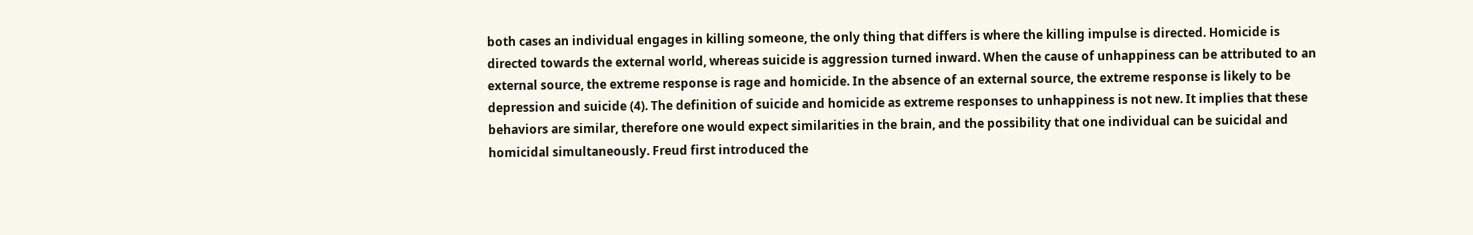both cases an individual engages in killing someone, the only thing that differs is where the killing impulse is directed. Homicide is directed towards the external world, whereas suicide is aggression turned inward. When the cause of unhappiness can be attributed to an external source, the extreme response is rage and homicide. In the absence of an external source, the extreme response is likely to be depression and suicide (4). The definition of suicide and homicide as extreme responses to unhappiness is not new. It implies that these behaviors are similar, therefore one would expect similarities in the brain, and the possibility that one individual can be suicidal and homicidal simultaneously. Freud first introduced the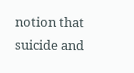notion that suicide and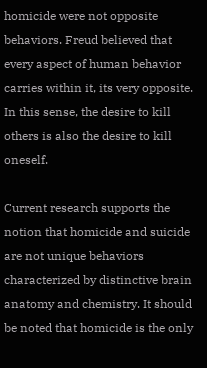homicide were not opposite behaviors. Freud believed that every aspect of human behavior carries within it, its very opposite. In this sense, the desire to kill others is also the desire to kill oneself.

Current research supports the notion that homicide and suicide are not unique behaviors characterized by distinctive brain anatomy and chemistry. It should be noted that homicide is the only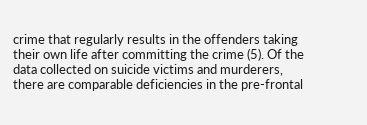crime that regularly results in the offenders taking their own life after committing the crime (5). Of the data collected on suicide victims and murderers, there are comparable deficiencies in the pre-frontal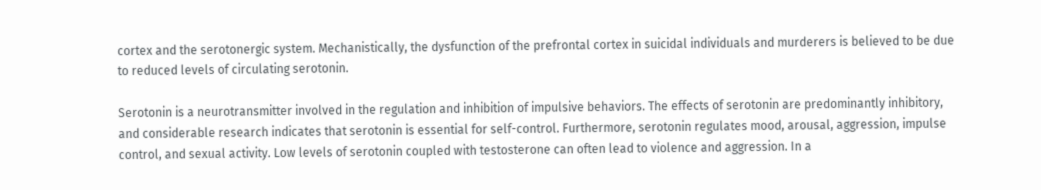cortex and the serotonergic system. Mechanistically, the dysfunction of the prefrontal cortex in suicidal individuals and murderers is believed to be due to reduced levels of circulating serotonin.

Serotonin is a neurotransmitter involved in the regulation and inhibition of impulsive behaviors. The effects of serotonin are predominantly inhibitory, and considerable research indicates that serotonin is essential for self-control. Furthermore, serotonin regulates mood, arousal, aggression, impulse control, and sexual activity. Low levels of serotonin coupled with testosterone can often lead to violence and aggression. In a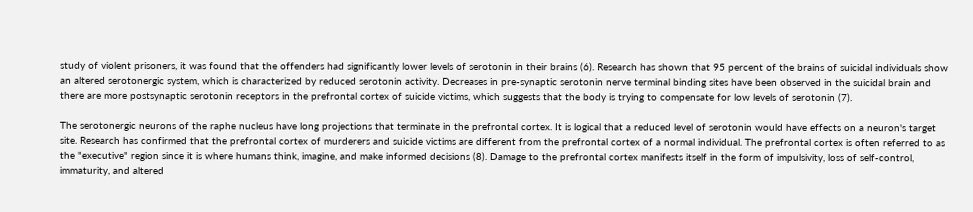study of violent prisoners, it was found that the offenders had significantly lower levels of serotonin in their brains (6). Research has shown that 95 percent of the brains of suicidal individuals show an altered serotonergic system, which is characterized by reduced serotonin activity. Decreases in pre-synaptic serotonin nerve terminal binding sites have been observed in the suicidal brain and there are more postsynaptic serotonin receptors in the prefrontal cortex of suicide victims, which suggests that the body is trying to compensate for low levels of serotonin (7).

The serotonergic neurons of the raphe nucleus have long projections that terminate in the prefrontal cortex. It is logical that a reduced level of serotonin would have effects on a neuron's target site. Research has confirmed that the prefrontal cortex of murderers and suicide victims are different from the prefrontal cortex of a normal individual. The prefrontal cortex is often referred to as the "executive" region since it is where humans think, imagine, and make informed decisions (8). Damage to the prefrontal cortex manifests itself in the form of impulsivity, loss of self-control, immaturity, and altered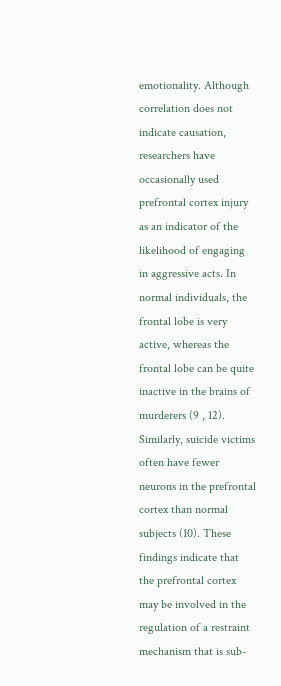emotionality. Although correlation does not indicate causation, researchers have occasionally used prefrontal cortex injury as an indicator of the likelihood of engaging in aggressive acts. In normal individuals, the frontal lobe is very active, whereas the frontal lobe can be quite inactive in the brains of murderers (9 , 12). Similarly, suicide victims often have fewer neurons in the prefrontal cortex than normal subjects (10). These findings indicate that the prefrontal cortex may be involved in the regulation of a restraint mechanism that is sub-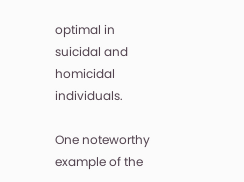optimal in suicidal and homicidal individuals.

One noteworthy example of the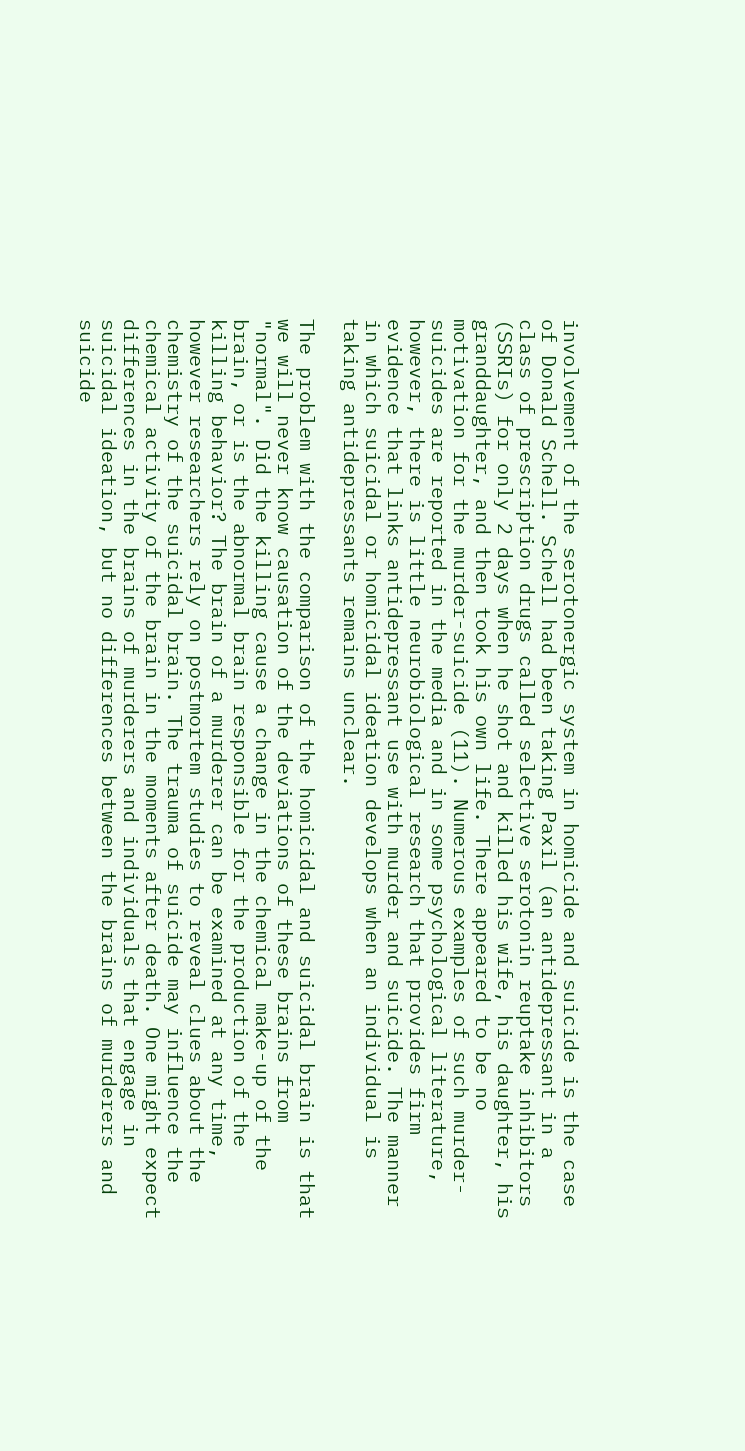involvement of the serotonergic system in homicide and suicide is the case of Donald Schell. Schell had been taking Paxil (an antidepressant in a class of prescription drugs called selective serotonin reuptake inhibitors (SSRIs) for only 2 days when he shot and killed his wife, his daughter, his granddaughter, and then took his own life. There appeared to be no motivation for the murder-suicide (11). Numerous examples of such murder-suicides are reported in the media and in some psychological literature, however, there is little neurobiological research that provides firm evidence that links antidepressant use with murder and suicide. The manner in which suicidal or homicidal ideation develops when an individual is taking antidepressants remains unclear.

The problem with the comparison of the homicidal and suicidal brain is that we will never know causation of the deviations of these brains from "normal". Did the killing cause a change in the chemical make-up of the brain, or is the abnormal brain responsible for the production of the killing behavior? The brain of a murderer can be examined at any time, however researchers rely on postmortem studies to reveal clues about the chemistry of the suicidal brain. The trauma of suicide may influence the chemical activity of the brain in the moments after death. One might expect differences in the brains of murderers and individuals that engage in suicidal ideation, but no differences between the brains of murderers and suicide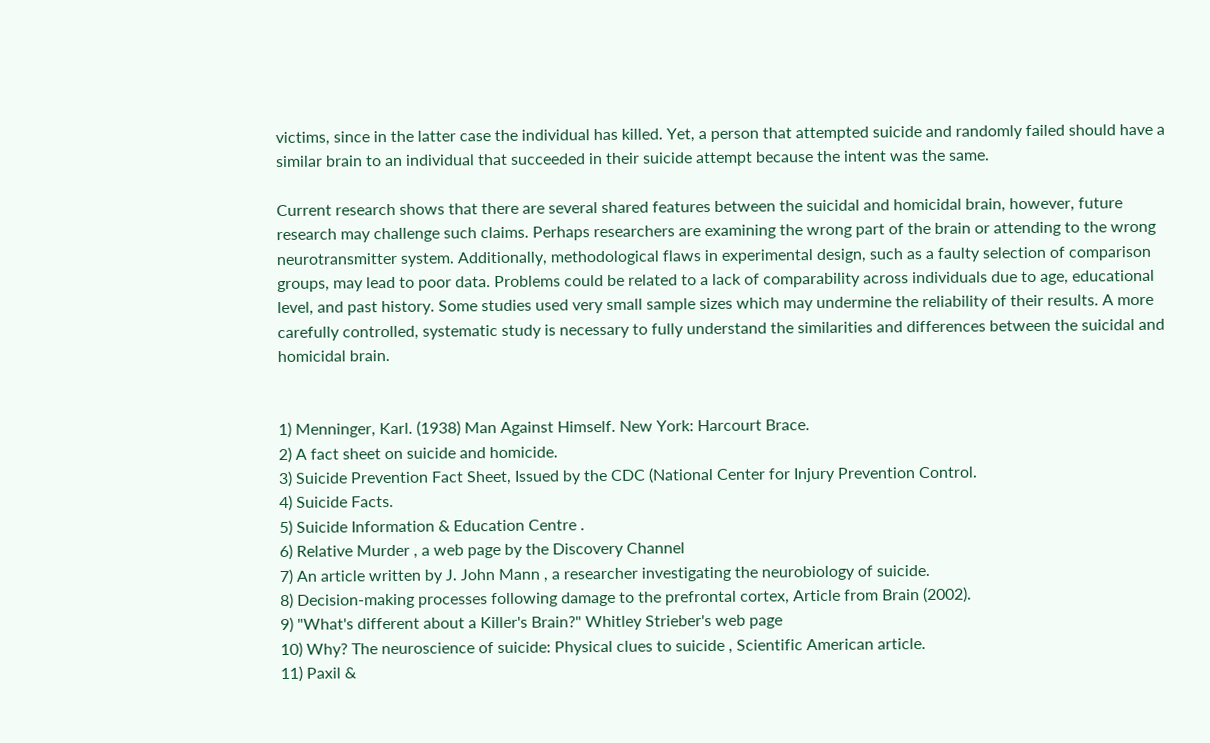victims, since in the latter case the individual has killed. Yet, a person that attempted suicide and randomly failed should have a similar brain to an individual that succeeded in their suicide attempt because the intent was the same.

Current research shows that there are several shared features between the suicidal and homicidal brain, however, future research may challenge such claims. Perhaps researchers are examining the wrong part of the brain or attending to the wrong neurotransmitter system. Additionally, methodological flaws in experimental design, such as a faulty selection of comparison groups, may lead to poor data. Problems could be related to a lack of comparability across individuals due to age, educational level, and past history. Some studies used very small sample sizes which may undermine the reliability of their results. A more carefully controlled, systematic study is necessary to fully understand the similarities and differences between the suicidal and homicidal brain.


1) Menninger, Karl. (1938) Man Against Himself. New York: Harcourt Brace.
2) A fact sheet on suicide and homicide.
3) Suicide Prevention Fact Sheet, Issued by the CDC (National Center for Injury Prevention Control.
4) Suicide Facts.
5) Suicide Information & Education Centre .
6) Relative Murder , a web page by the Discovery Channel
7) An article written by J. John Mann , a researcher investigating the neurobiology of suicide.
8) Decision-making processes following damage to the prefrontal cortex, Article from Brain (2002).
9) "What's different about a Killer's Brain?" Whitley Strieber's web page
10) Why? The neuroscience of suicide: Physical clues to suicide , Scientific American article.
11) Paxil &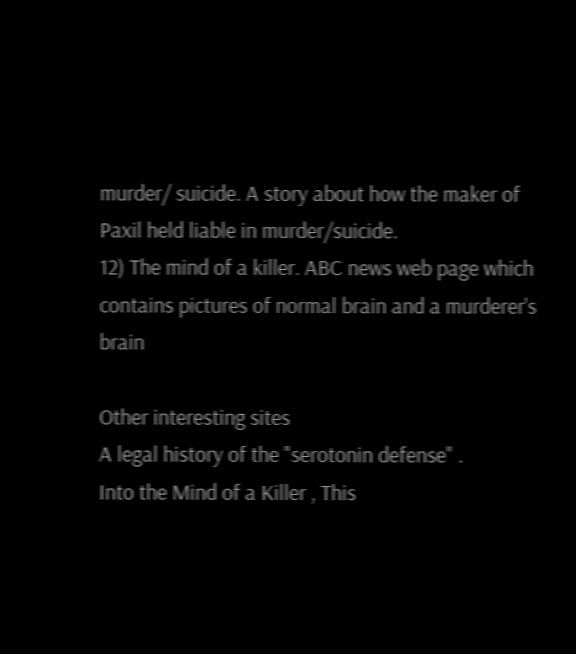murder/ suicide. A story about how the maker of Paxil held liable in murder/suicide.
12) The mind of a killer. ABC news web page which contains pictures of normal brain and a murderer's brain

Other interesting sites
A legal history of the "serotonin defense" .
Into the Mind of a Killer , This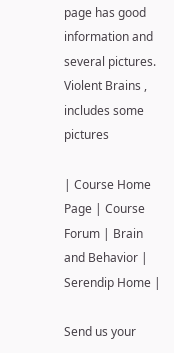page has good information and several pictures.
Violent Brains , includes some pictures

| Course Home Page | Course Forum | Brain and Behavior | Serendip Home |

Send us your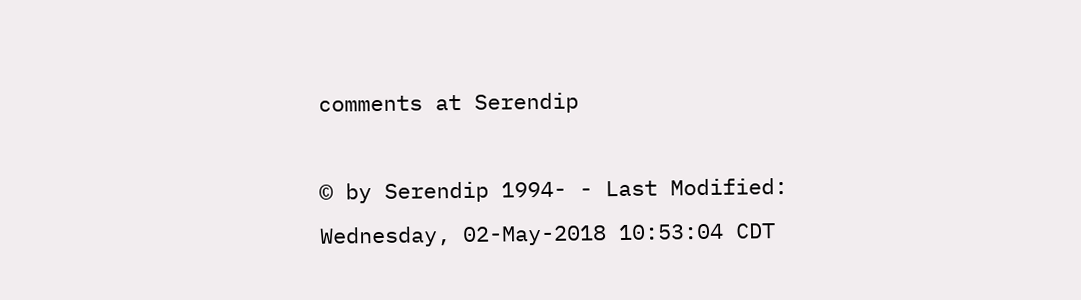comments at Serendip

© by Serendip 1994- - Last Modified: Wednesday, 02-May-2018 10:53:04 CDT